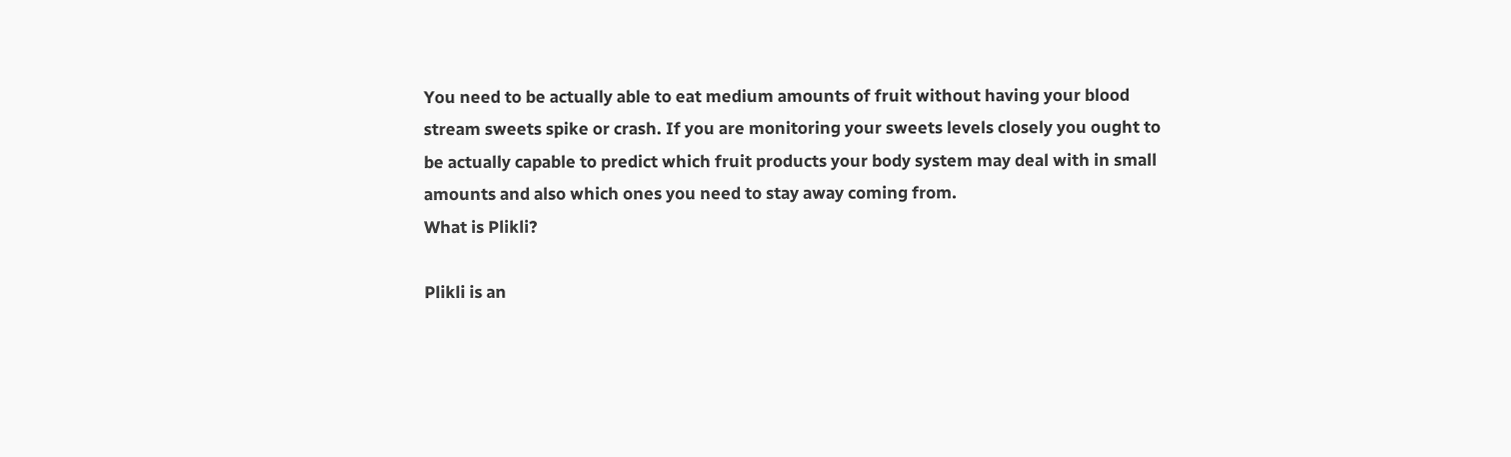You need to be actually able to eat medium amounts of fruit without having your blood stream sweets spike or crash. If you are monitoring your sweets levels closely you ought to be actually capable to predict which fruit products your body system may deal with in small amounts and also which ones you need to stay away coming from.
What is Plikli?

Plikli is an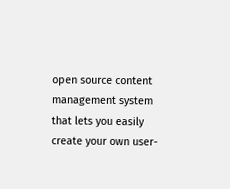open source content management system that lets you easily create your own user-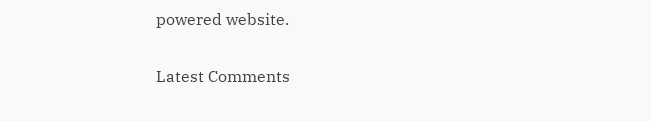powered website.

Latest Comments